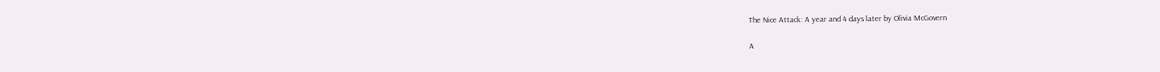The Nice Attack: A year and 4 days later by Olivia McGovern

A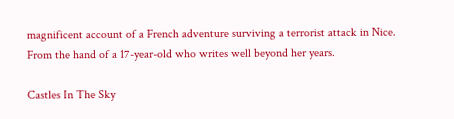magnificent account of a French adventure surviving a terrorist attack in Nice. From the hand of a 17-year-old who writes well beyond her years.

Castles In The Sky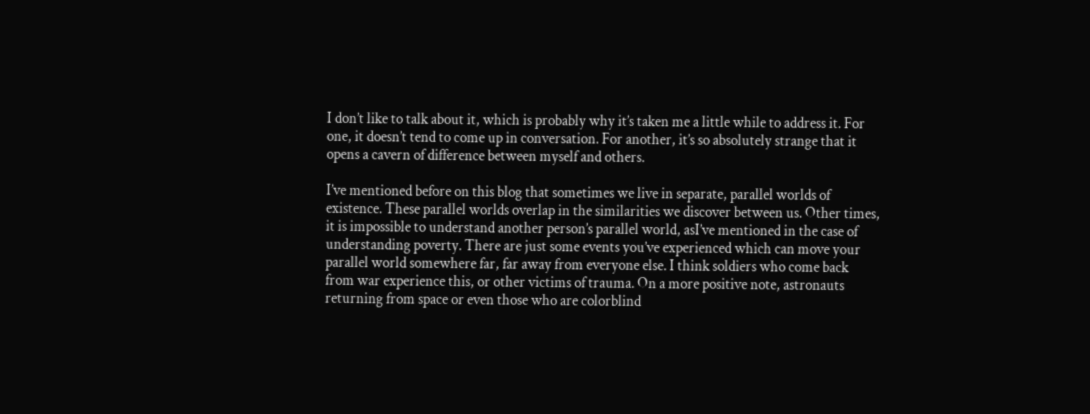I don’t like to talk about it, which is probably why it’s taken me a little while to address it. For one, it doesn’t tend to come up in conversation. For another, it’s so absolutely strange that it opens a cavern of difference between myself and others.

I’ve mentioned before on this blog that sometimes we live in separate, parallel worlds of existence. These parallel worlds overlap in the similarities we discover between us. Other times, it is impossible to understand another person’s parallel world, asI’ve mentioned in the case of understanding poverty. There are just some events you’ve experienced which can move your parallel world somewhere far, far away from everyone else. I think soldiers who come back from war experience this, or other victims of trauma. On a more positive note, astronauts returning from space or even those who are colorblind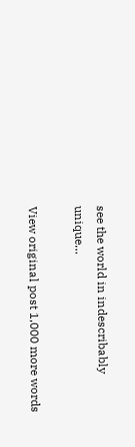see the world in indescribably unique…

View original post 1,000 more words